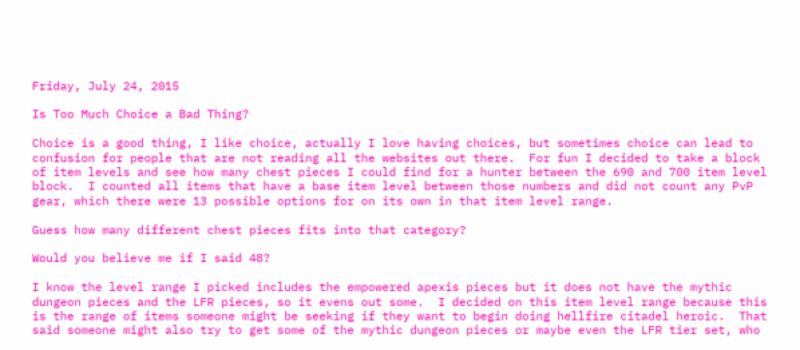Friday, July 24, 2015

Is Too Much Choice a Bad Thing?

Choice is a good thing, I like choice, actually I love having choices, but sometimes choice can lead to confusion for people that are not reading all the websites out there.  For fun I decided to take a block of item levels and see how many chest pieces I could find for a hunter between the 690 and 700 item level block.  I counted all items that have a base item level between those numbers and did not count any PvP gear, which there were 13 possible options for on its own in that item level range.

Guess how many different chest pieces fits into that category?

Would you believe me if I said 48?

I know the level range I picked includes the empowered apexis pieces but it does not have the mythic dungeon pieces and the LFR pieces, so it evens out some.  I decided on this item level range because this is the range of items someone might be seeking if they want to begin doing hellfire citadel heroic.  That said someone might also try to get some of the mythic dungeon pieces or maybe even the LFR tier set, who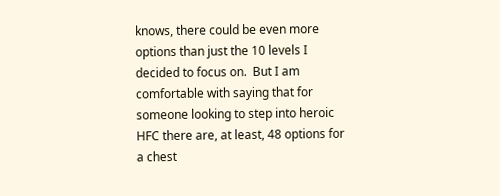knows, there could be even more options than just the 10 levels I decided to focus on.  But I am comfortable with saying that for someone looking to step into heroic HFC there are, at least, 48 options for a chest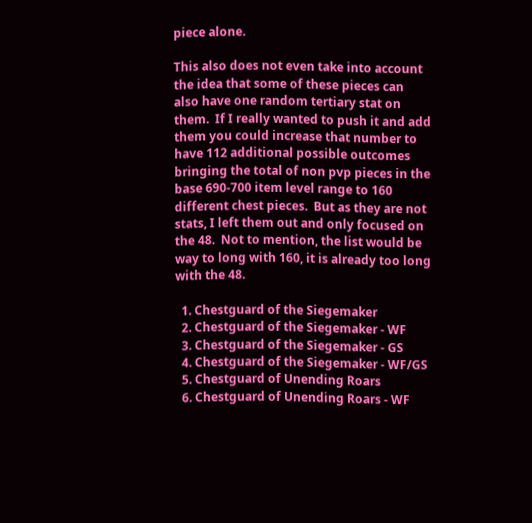piece alone.

This also does not even take into account the idea that some of these pieces can also have one random tertiary stat on them.  If I really wanted to push it and add them you could increase that number to have 112 additional possible outcomes bringing the total of non pvp pieces in the base 690-700 item level range to 160 different chest pieces.  But as they are not stats, I left them out and only focused on the 48.  Not to mention, the list would be way to long with 160, it is already too long with the 48.

  1. Chestguard of the Siegemaker
  2. Chestguard of the Siegemaker - WF
  3. Chestguard of the Siegemaker - GS
  4. Chestguard of the Siegemaker - WF/GS
  5. Chestguard of Unending Roars
  6. Chestguard of Unending Roars - WF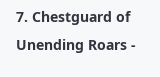7. Chestguard of Unending Roars -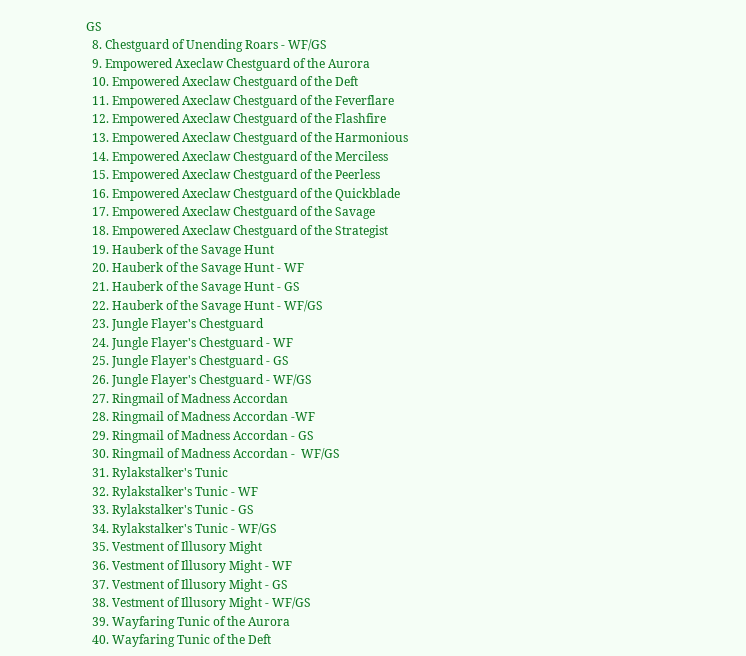GS
  8. Chestguard of Unending Roars - WF/GS
  9. Empowered Axeclaw Chestguard of the Aurora
  10. Empowered Axeclaw Chestguard of the Deft
  11. Empowered Axeclaw Chestguard of the Feverflare
  12. Empowered Axeclaw Chestguard of the Flashfire
  13. Empowered Axeclaw Chestguard of the Harmonious
  14. Empowered Axeclaw Chestguard of the Merciless
  15. Empowered Axeclaw Chestguard of the Peerless
  16. Empowered Axeclaw Chestguard of the Quickblade
  17. Empowered Axeclaw Chestguard of the Savage
  18. Empowered Axeclaw Chestguard of the Strategist
  19. Hauberk of the Savage Hunt
  20. Hauberk of the Savage Hunt - WF
  21. Hauberk of the Savage Hunt - GS
  22. Hauberk of the Savage Hunt - WF/GS
  23. Jungle Flayer's Chestguard
  24. Jungle Flayer's Chestguard - WF
  25. Jungle Flayer's Chestguard - GS
  26. Jungle Flayer's Chestguard - WF/GS
  27. Ringmail of Madness Accordan
  28. Ringmail of Madness Accordan -WF
  29. Ringmail of Madness Accordan - GS
  30. Ringmail of Madness Accordan -  WF/GS
  31. Rylakstalker's Tunic
  32. Rylakstalker's Tunic - WF
  33. Rylakstalker's Tunic - GS
  34. Rylakstalker's Tunic - WF/GS
  35. Vestment of Illusory Might
  36. Vestment of Illusory Might - WF
  37. Vestment of Illusory Might - GS
  38. Vestment of Illusory Might - WF/GS
  39. Wayfaring Tunic of the Aurora
  40. Wayfaring Tunic of the Deft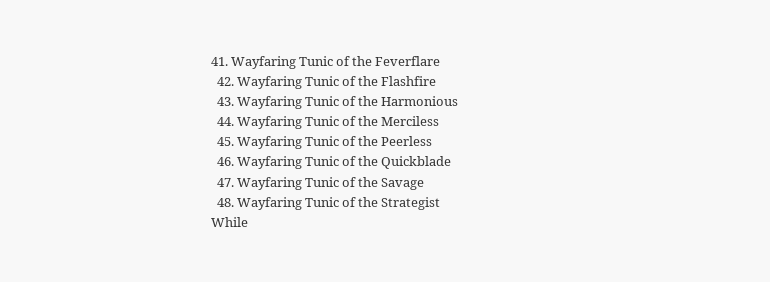41. Wayfaring Tunic of the Feverflare
  42. Wayfaring Tunic of the Flashfire
  43. Wayfaring Tunic of the Harmonious
  44. Wayfaring Tunic of the Merciless
  45. Wayfaring Tunic of the Peerless
  46. Wayfaring Tunic of the Quickblade
  47. Wayfaring Tunic of the Savage
  48. Wayfaring Tunic of the Strategist
While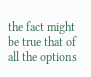the fact might be true that of all the options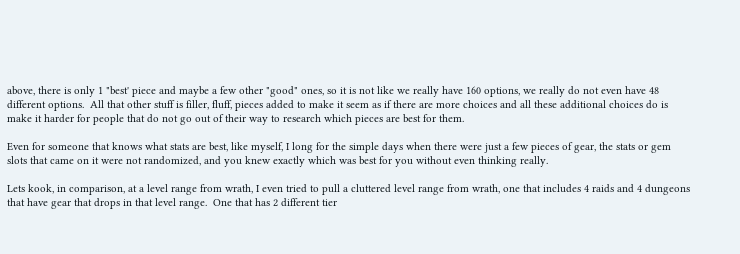above, there is only 1 "best' piece and maybe a few other "good" ones, so it is not like we really have 160 options, we really do not even have 48 different options.  All that other stuff is filler, fluff, pieces added to make it seem as if there are more choices and all these additional choices do is make it harder for people that do not go out of their way to research which pieces are best for them.

Even for someone that knows what stats are best, like myself, I long for the simple days when there were just a few pieces of gear, the stats or gem slots that came on it were not randomized, and you knew exactly which was best for you without even thinking really.

Lets kook, in comparison, at a level range from wrath, I even tried to pull a cluttered level range from wrath, one that includes 4 raids and 4 dungeons that have gear that drops in that level range.  One that has 2 different tier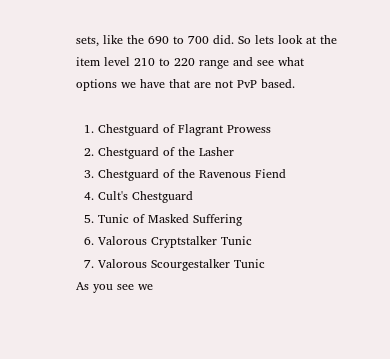sets, like the 690 to 700 did. So lets look at the item level 210 to 220 range and see what options we have that are not PvP based.

  1. Chestguard of Flagrant Prowess
  2. Chestguard of the Lasher
  3. Chestguard of the Ravenous Fiend
  4. Cult's Chestguard
  5. Tunic of Masked Suffering
  6. Valorous Cryptstalker Tunic
  7. Valorous Scourgestalker Tunic
As you see we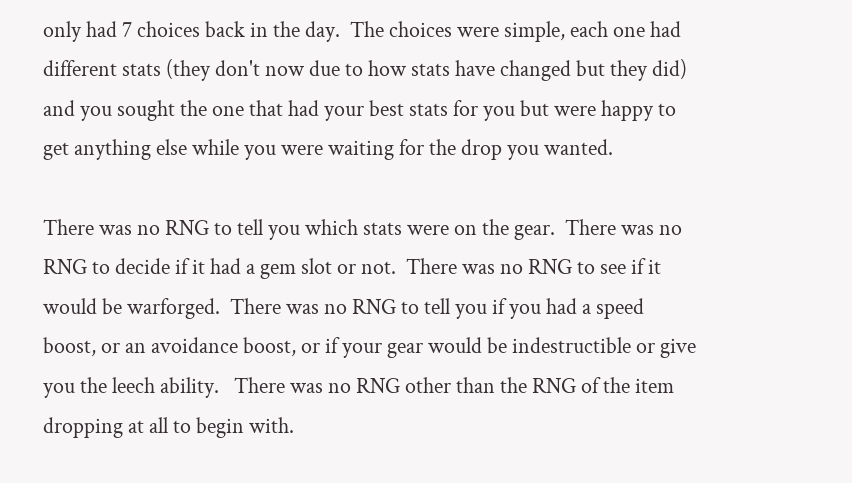only had 7 choices back in the day.  The choices were simple, each one had different stats (they don't now due to how stats have changed but they did) and you sought the one that had your best stats for you but were happy to get anything else while you were waiting for the drop you wanted.

There was no RNG to tell you which stats were on the gear.  There was no RNG to decide if it had a gem slot or not.  There was no RNG to see if it would be warforged.  There was no RNG to tell you if you had a speed boost, or an avoidance boost, or if your gear would be indestructible or give you the leech ability.   There was no RNG other than the RNG of the item dropping at all to begin with.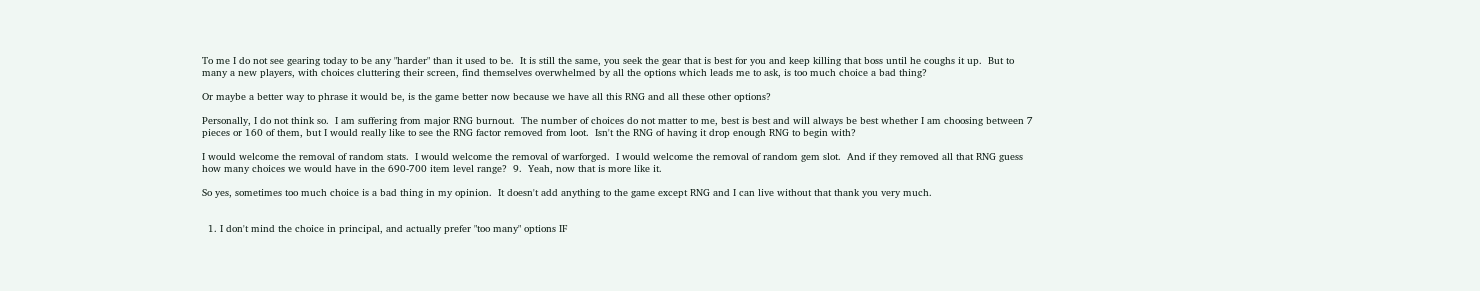To me I do not see gearing today to be any "harder" than it used to be.  It is still the same, you seek the gear that is best for you and keep killing that boss until he coughs it up.  But to many a new players, with choices cluttering their screen, find themselves overwhelmed by all the options which leads me to ask, is too much choice a bad thing?

Or maybe a better way to phrase it would be, is the game better now because we have all this RNG and all these other options?

Personally, I do not think so.  I am suffering from major RNG burnout.  The number of choices do not matter to me, best is best and will always be best whether I am choosing between 7 pieces or 160 of them, but I would really like to see the RNG factor removed from loot.  Isn't the RNG of having it drop enough RNG to begin with?

I would welcome the removal of random stats.  I would welcome the removal of warforged.  I would welcome the removal of random gem slot.  And if they removed all that RNG guess how many choices we would have in the 690-700 item level range?  9.  Yeah, now that is more like it.

So yes, sometimes too much choice is a bad thing in my opinion.  It doesn't add anything to the game except RNG and I can live without that thank you very much.


  1. I don't mind the choice in principal, and actually prefer "too many" options IF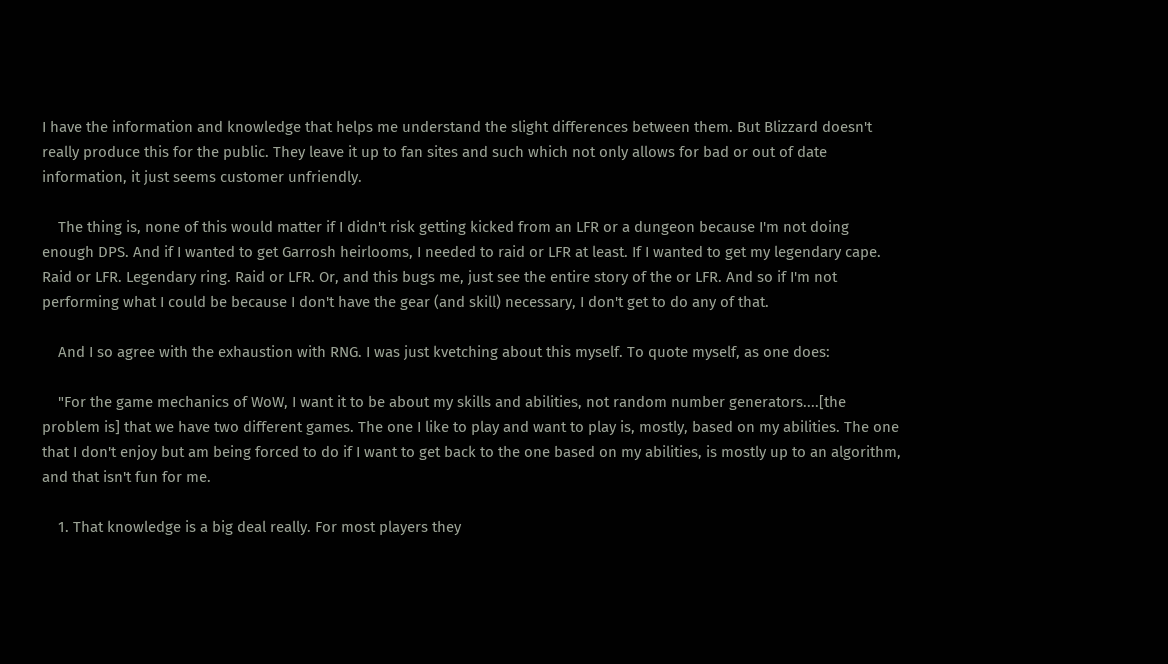I have the information and knowledge that helps me understand the slight differences between them. But Blizzard doesn't really produce this for the public. They leave it up to fan sites and such which not only allows for bad or out of date information, it just seems customer unfriendly.

    The thing is, none of this would matter if I didn't risk getting kicked from an LFR or a dungeon because I'm not doing enough DPS. And if I wanted to get Garrosh heirlooms, I needed to raid or LFR at least. If I wanted to get my legendary cape. Raid or LFR. Legendary ring. Raid or LFR. Or, and this bugs me, just see the entire story of the or LFR. And so if I'm not performing what I could be because I don't have the gear (and skill) necessary, I don't get to do any of that.

    And I so agree with the exhaustion with RNG. I was just kvetching about this myself. To quote myself, as one does:

    "For the game mechanics of WoW, I want it to be about my skills and abilities, not random number generators....[the problem is] that we have two different games. The one I like to play and want to play is, mostly, based on my abilities. The one that I don't enjoy but am being forced to do if I want to get back to the one based on my abilities, is mostly up to an algorithm, and that isn't fun for me.

    1. That knowledge is a big deal really. For most players they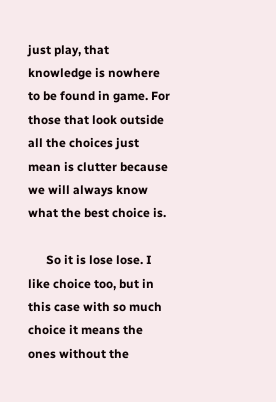just play, that knowledge is nowhere to be found in game. For those that look outside all the choices just mean is clutter because we will always know what the best choice is.

      So it is lose lose. I like choice too, but in this case with so much choice it means the ones without the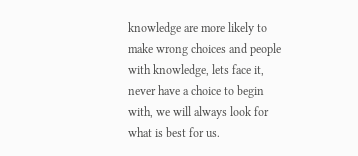knowledge are more likely to make wrong choices and people with knowledge, lets face it, never have a choice to begin with, we will always look for what is best for us.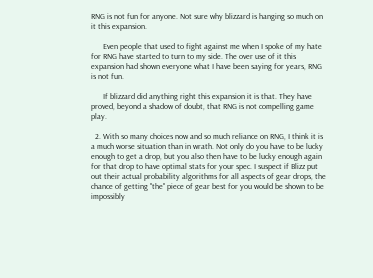RNG is not fun for anyone. Not sure why blizzard is hanging so much on it this expansion.

      Even people that used to fight against me when I spoke of my hate for RNG have started to turn to my side. The over use of it this expansion had shown everyone what I have been saying for years, RNG is not fun.

      If blizzard did anything right this expansion it is that. They have proved, beyond a shadow of doubt, that RNG is not compelling game play.

  2. With so many choices now and so much reliance on RNG, I think it is a much worse situation than in wrath. Not only do you have to be lucky enough to get a drop, but you also then have to be lucky enough again for that drop to have optimal stats for your spec. I suspect if Blizz put out their actual probability algorithms for all aspects of gear drops, the chance of getting "the" piece of gear best for you would be shown to be impossibly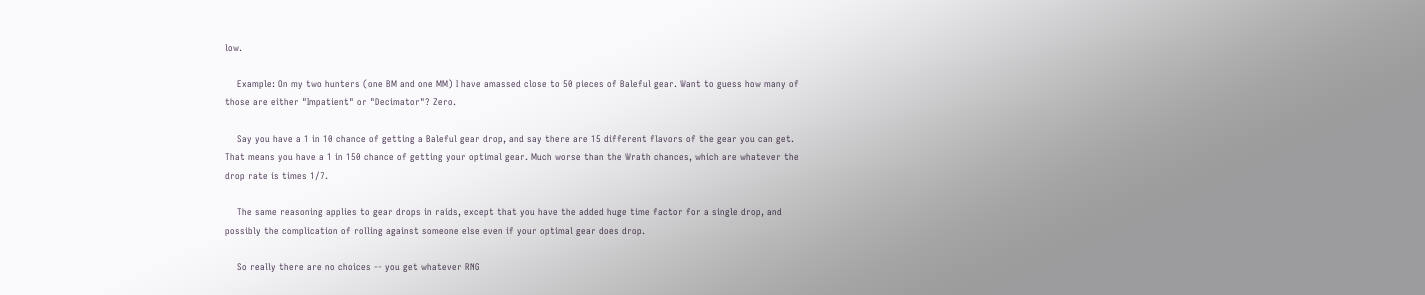low.

    Example: On my two hunters (one BM and one MM) I have amassed close to 50 pieces of Baleful gear. Want to guess how many of those are either "Impatient" or "Decimator"? Zero.

    Say you have a 1 in 10 chance of getting a Baleful gear drop, and say there are 15 different flavors of the gear you can get. That means you have a 1 in 150 chance of getting your optimal gear. Much worse than the Wrath chances, which are whatever the drop rate is times 1/7.

    The same reasoning applies to gear drops in raids, except that you have the added huge time factor for a single drop, and possibly the complication of rolling against someone else even if your optimal gear does drop.

    So really there are no choices -- you get whatever RNG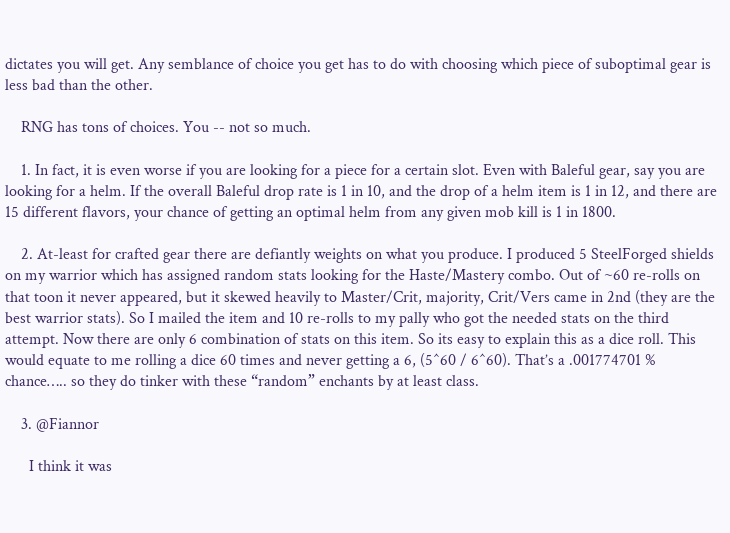dictates you will get. Any semblance of choice you get has to do with choosing which piece of suboptimal gear is less bad than the other.

    RNG has tons of choices. You -- not so much.

    1. In fact, it is even worse if you are looking for a piece for a certain slot. Even with Baleful gear, say you are looking for a helm. If the overall Baleful drop rate is 1 in 10, and the drop of a helm item is 1 in 12, and there are 15 different flavors, your chance of getting an optimal helm from any given mob kill is 1 in 1800.

    2. At-least for crafted gear there are defiantly weights on what you produce. I produced 5 SteelForged shields on my warrior which has assigned random stats looking for the Haste/Mastery combo. Out of ~60 re-rolls on that toon it never appeared, but it skewed heavily to Master/Crit, majority, Crit/Vers came in 2nd (they are the best warrior stats). So I mailed the item and 10 re-rolls to my pally who got the needed stats on the third attempt. Now there are only 6 combination of stats on this item. So its easy to explain this as a dice roll. This would equate to me rolling a dice 60 times and never getting a 6, (5^60 / 6^60). That’s a .001774701 % chance….. so they do tinker with these “random” enchants by at least class.

    3. @Fiannor

      I think it was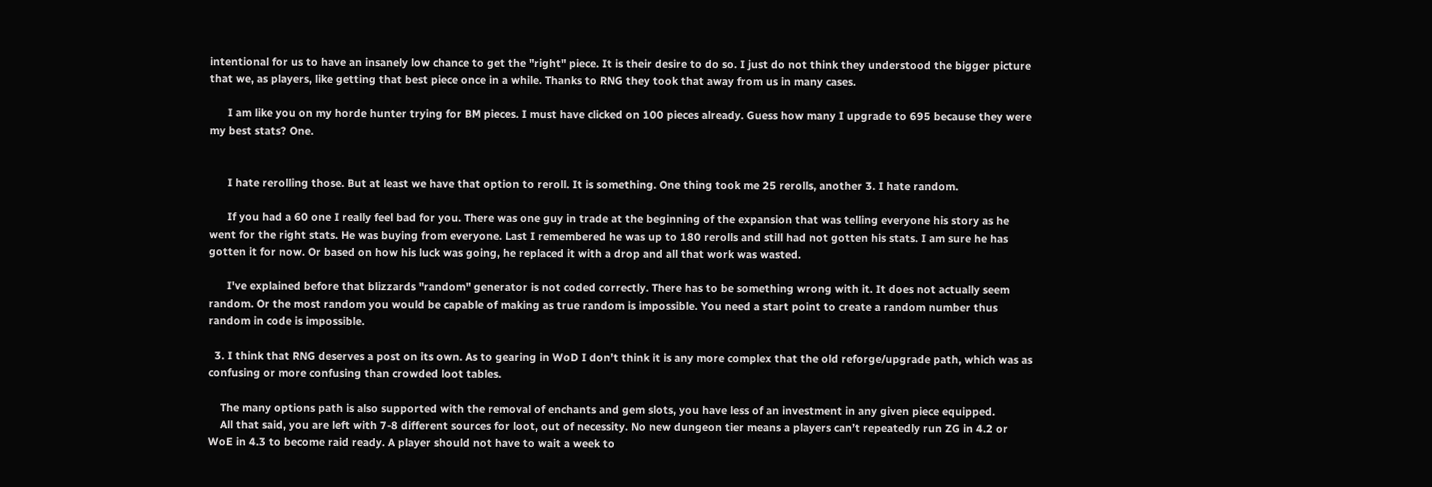intentional for us to have an insanely low chance to get the "right" piece. It is their desire to do so. I just do not think they understood the bigger picture that we, as players, like getting that best piece once in a while. Thanks to RNG they took that away from us in many cases.

      I am like you on my horde hunter trying for BM pieces. I must have clicked on 100 pieces already. Guess how many I upgrade to 695 because they were my best stats? One.


      I hate rerolling those. But at least we have that option to reroll. It is something. One thing took me 25 rerolls, another 3. I hate random.

      If you had a 60 one I really feel bad for you. There was one guy in trade at the beginning of the expansion that was telling everyone his story as he went for the right stats. He was buying from everyone. Last I remembered he was up to 180 rerolls and still had not gotten his stats. I am sure he has gotten it for now. Or based on how his luck was going, he replaced it with a drop and all that work was wasted.

      I've explained before that blizzards "random" generator is not coded correctly. There has to be something wrong with it. It does not actually seem random. Or the most random you would be capable of making as true random is impossible. You need a start point to create a random number thus random in code is impossible.

  3. I think that RNG deserves a post on its own. As to gearing in WoD I don’t think it is any more complex that the old reforge/upgrade path, which was as confusing or more confusing than crowded loot tables.

    The many options path is also supported with the removal of enchants and gem slots, you have less of an investment in any given piece equipped.
    All that said, you are left with 7-8 different sources for loot, out of necessity. No new dungeon tier means a players can’t repeatedly run ZG in 4.2 or WoE in 4.3 to become raid ready. A player should not have to wait a week to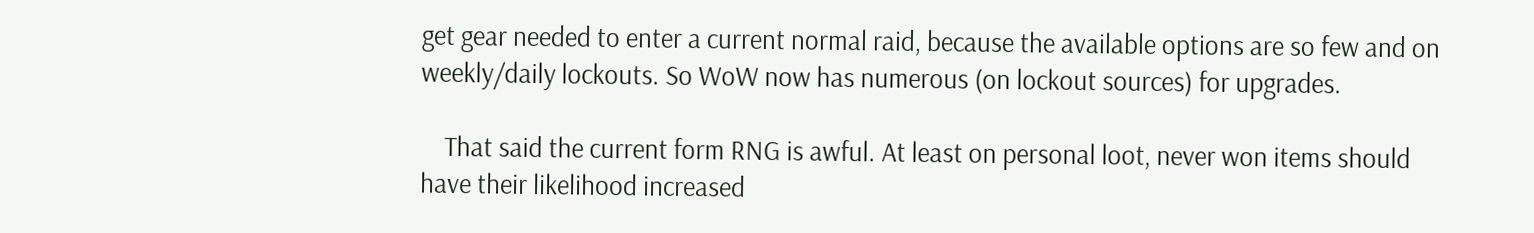get gear needed to enter a current normal raid, because the available options are so few and on weekly/daily lockouts. So WoW now has numerous (on lockout sources) for upgrades.

    That said the current form RNG is awful. At least on personal loot, never won items should have their likelihood increased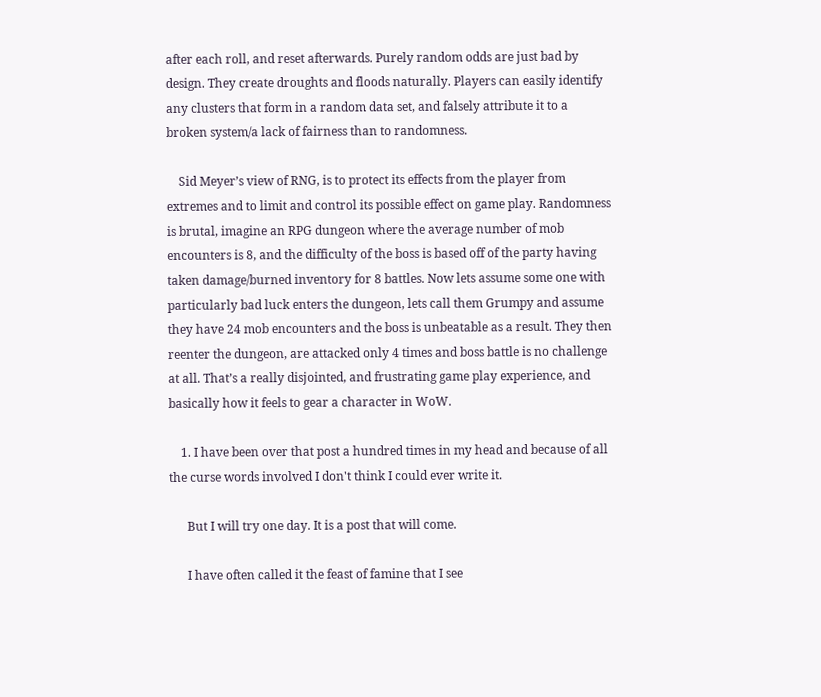after each roll, and reset afterwards. Purely random odds are just bad by design. They create droughts and floods naturally. Players can easily identify any clusters that form in a random data set, and falsely attribute it to a broken system/a lack of fairness than to randomness.

    Sid Meyer’s view of RNG, is to protect its effects from the player from extremes and to limit and control its possible effect on game play. Randomness is brutal, imagine an RPG dungeon where the average number of mob encounters is 8, and the difficulty of the boss is based off of the party having taken damage/burned inventory for 8 battles. Now lets assume some one with particularly bad luck enters the dungeon, lets call them Grumpy and assume they have 24 mob encounters and the boss is unbeatable as a result. They then reenter the dungeon, are attacked only 4 times and boss battle is no challenge at all. That’s a really disjointed, and frustrating game play experience, and basically how it feels to gear a character in WoW.

    1. I have been over that post a hundred times in my head and because of all the curse words involved I don't think I could ever write it.

      But I will try one day. It is a post that will come.

      I have often called it the feast of famine that I see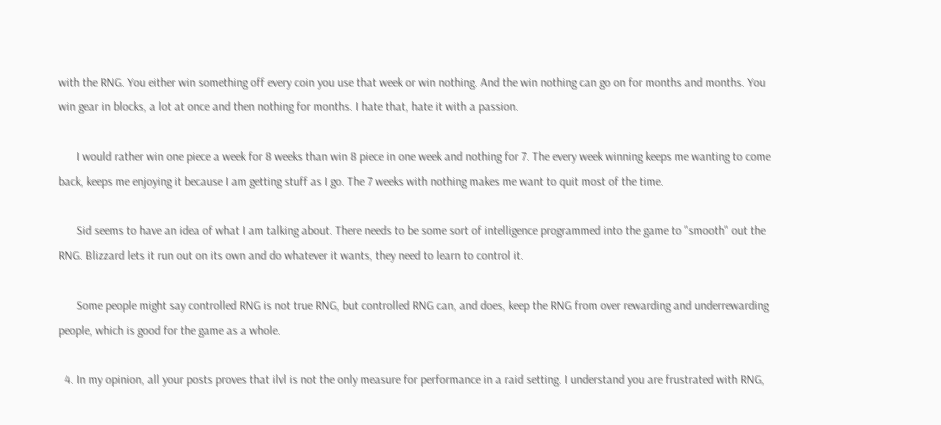with the RNG. You either win something off every coin you use that week or win nothing. And the win nothing can go on for months and months. You win gear in blocks, a lot at once and then nothing for months. I hate that, hate it with a passion.

      I would rather win one piece a week for 8 weeks than win 8 piece in one week and nothing for 7. The every week winning keeps me wanting to come back, keeps me enjoying it because I am getting stuff as I go. The 7 weeks with nothing makes me want to quit most of the time.

      Sid seems to have an idea of what I am talking about. There needs to be some sort of intelligence programmed into the game to "smooth" out the RNG. Blizzard lets it run out on its own and do whatever it wants, they need to learn to control it.

      Some people might say controlled RNG is not true RNG, but controlled RNG can, and does, keep the RNG from over rewarding and underrewarding people, which is good for the game as a whole.

  4. In my opinion, all your posts proves that ilvl is not the only measure for performance in a raid setting. I understand you are frustrated with RNG,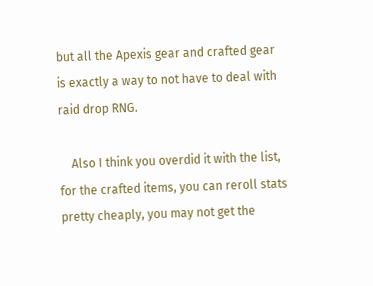but all the Apexis gear and crafted gear is exactly a way to not have to deal with raid drop RNG.

    Also I think you overdid it with the list, for the crafted items, you can reroll stats pretty cheaply, you may not get the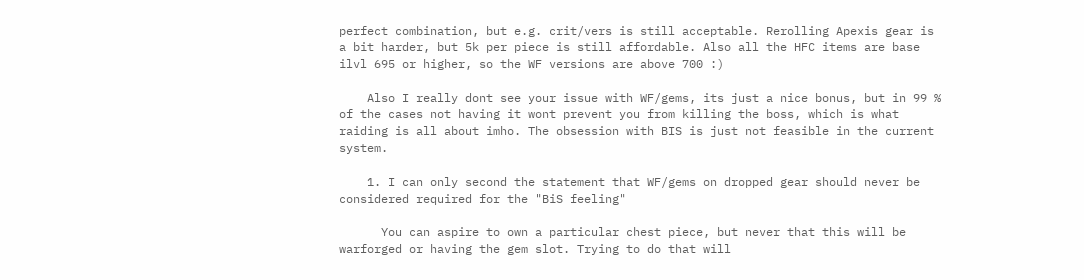perfect combination, but e.g. crit/vers is still acceptable. Rerolling Apexis gear is a bit harder, but 5k per piece is still affordable. Also all the HFC items are base ilvl 695 or higher, so the WF versions are above 700 :)

    Also I really dont see your issue with WF/gems, its just a nice bonus, but in 99 % of the cases not having it wont prevent you from killing the boss, which is what raiding is all about imho. The obsession with BIS is just not feasible in the current system.

    1. I can only second the statement that WF/gems on dropped gear should never be considered required for the "BiS feeling"

      You can aspire to own a particular chest piece, but never that this will be warforged or having the gem slot. Trying to do that will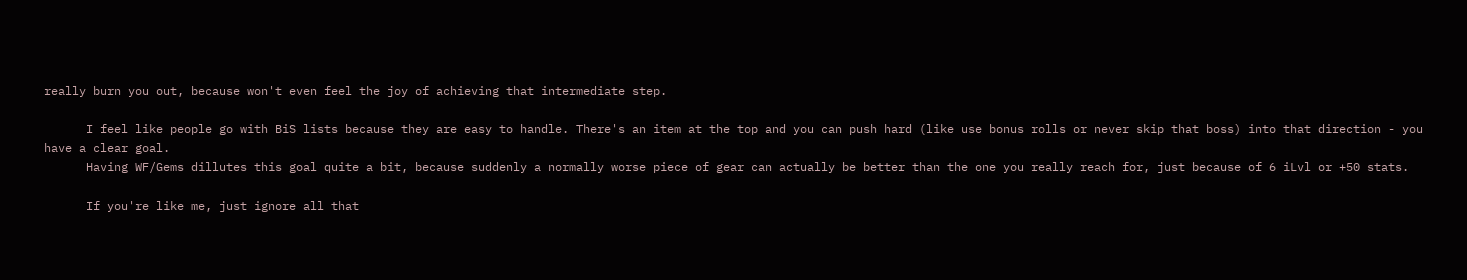really burn you out, because won't even feel the joy of achieving that intermediate step.

      I feel like people go with BiS lists because they are easy to handle. There's an item at the top and you can push hard (like use bonus rolls or never skip that boss) into that direction - you have a clear goal.
      Having WF/Gems dillutes this goal quite a bit, because suddenly a normally worse piece of gear can actually be better than the one you really reach for, just because of 6 iLvl or +50 stats.

      If you're like me, just ignore all that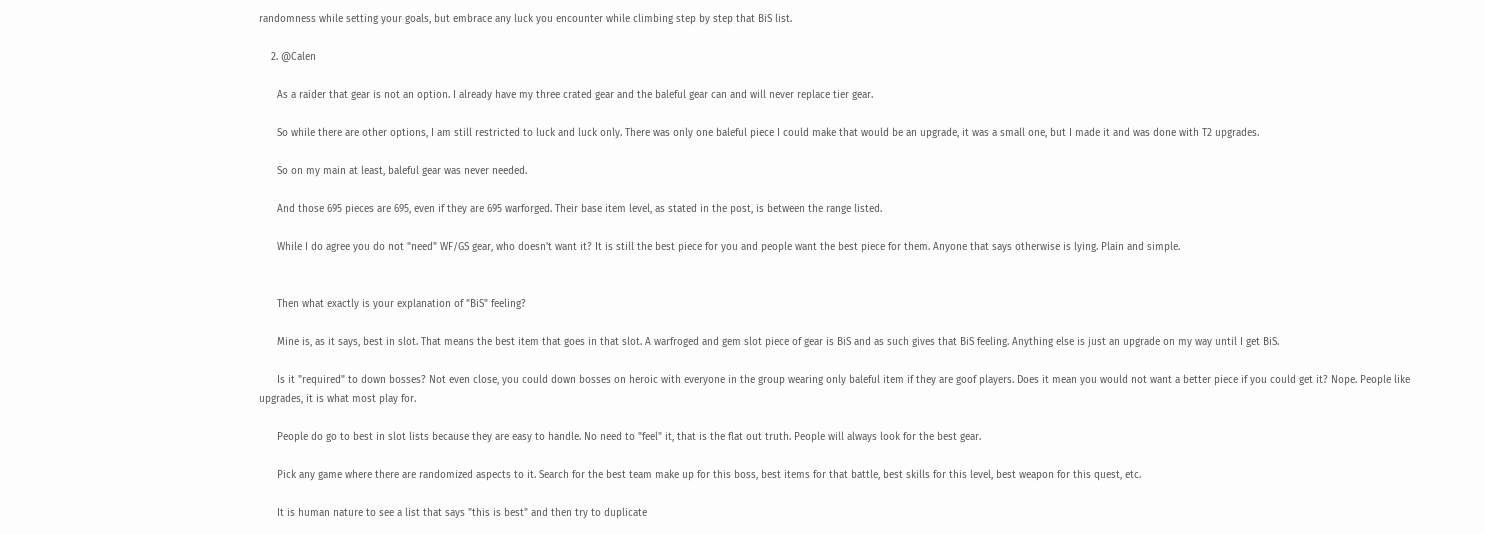randomness while setting your goals, but embrace any luck you encounter while climbing step by step that BiS list.

    2. @Calen

      As a raider that gear is not an option. I already have my three crated gear and the baleful gear can and will never replace tier gear.

      So while there are other options, I am still restricted to luck and luck only. There was only one baleful piece I could make that would be an upgrade, it was a small one, but I made it and was done with T2 upgrades.

      So on my main at least, baleful gear was never needed.

      And those 695 pieces are 695, even if they are 695 warforged. Their base item level, as stated in the post, is between the range listed.

      While I do agree you do not "need" WF/GS gear, who doesn't want it? It is still the best piece for you and people want the best piece for them. Anyone that says otherwise is lying. Plain and simple.


      Then what exactly is your explanation of "BiS" feeling?

      Mine is, as it says, best in slot. That means the best item that goes in that slot. A warfroged and gem slot piece of gear is BiS and as such gives that BiS feeling. Anything else is just an upgrade on my way until I get BiS.

      Is it "required" to down bosses? Not even close, you could down bosses on heroic with everyone in the group wearing only baleful item if they are goof players. Does it mean you would not want a better piece if you could get it? Nope. People like upgrades, it is what most play for.

      People do go to best in slot lists because they are easy to handle. No need to "feel" it, that is the flat out truth. People will always look for the best gear.

      Pick any game where there are randomized aspects to it. Search for the best team make up for this boss, best items for that battle, best skills for this level, best weapon for this quest, etc.

      It is human nature to see a list that says "this is best" and then try to duplicate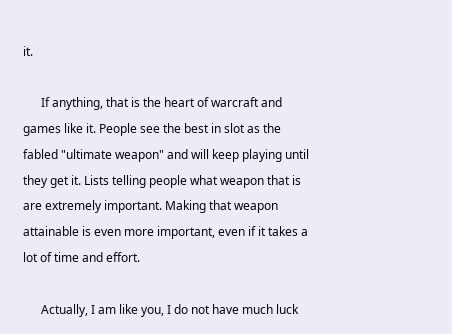it.

      If anything, that is the heart of warcraft and games like it. People see the best in slot as the fabled "ultimate weapon" and will keep playing until they get it. Lists telling people what weapon that is are extremely important. Making that weapon attainable is even more important, even if it takes a lot of time and effort.

      Actually, I am like you, I do not have much luck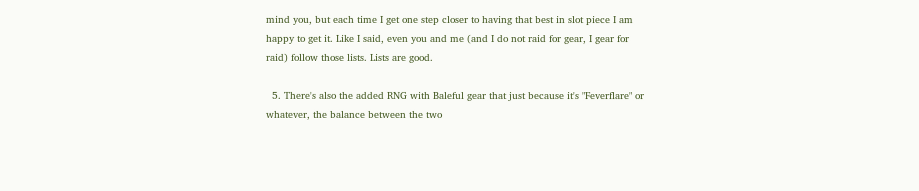mind you, but each time I get one step closer to having that best in slot piece I am happy to get it. Like I said, even you and me (and I do not raid for gear, I gear for raid) follow those lists. Lists are good.

  5. There's also the added RNG with Baleful gear that just because it's "Feverflare" or whatever, the balance between the two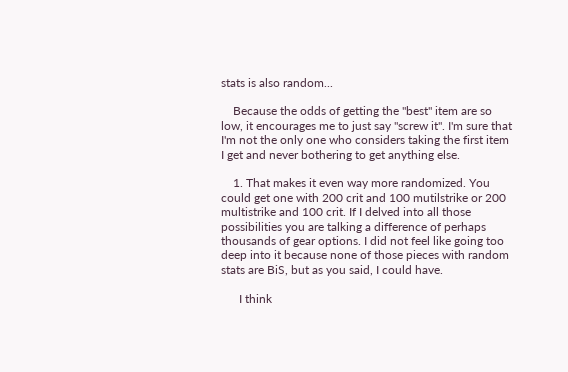stats is also random...

    Because the odds of getting the "best" item are so low, it encourages me to just say "screw it". I'm sure that I'm not the only one who considers taking the first item I get and never bothering to get anything else.

    1. That makes it even way more randomized. You could get one with 200 crit and 100 mutilstrike or 200 multistrike and 100 crit. If I delved into all those possibilities you are talking a difference of perhaps thousands of gear options. I did not feel like going too deep into it because none of those pieces with random stats are BiS, but as you said, I could have.

      I think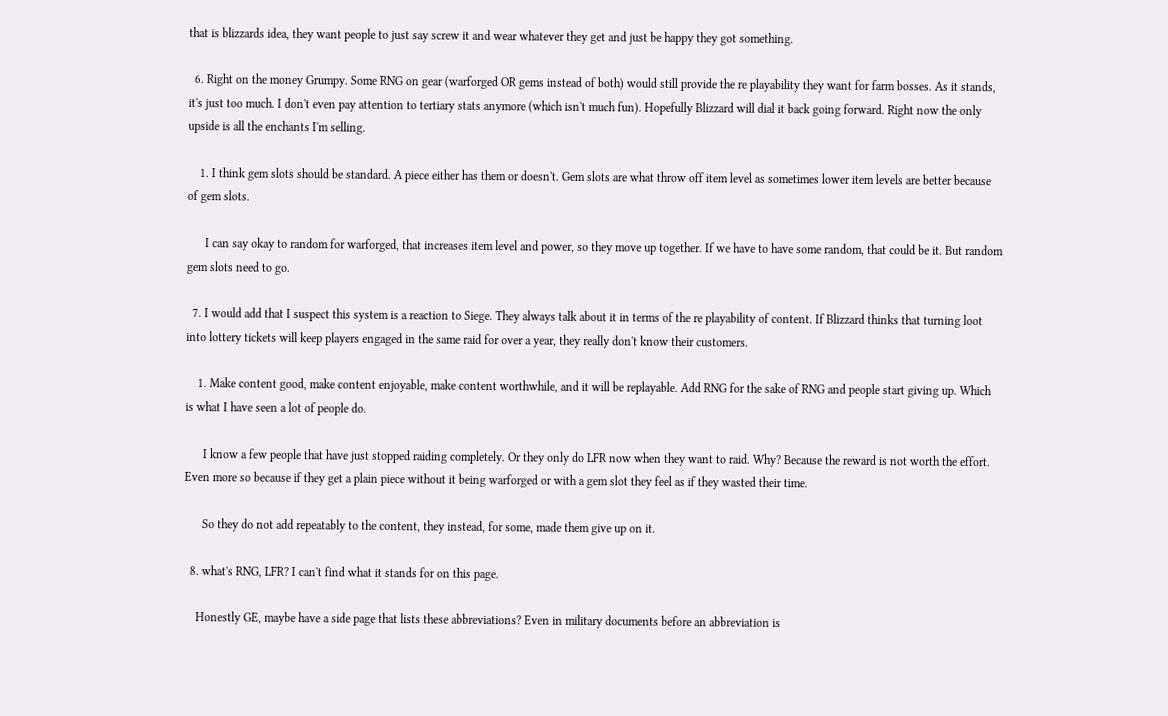that is blizzards idea, they want people to just say screw it and wear whatever they get and just be happy they got something.

  6. Right on the money Grumpy. Some RNG on gear (warforged OR gems instead of both) would still provide the re playability they want for farm bosses. As it stands, it's just too much. I don't even pay attention to tertiary stats anymore (which isn't much fun). Hopefully Blizzard will dial it back going forward. Right now the only upside is all the enchants I'm selling.

    1. I think gem slots should be standard. A piece either has them or doesn't. Gem slots are what throw off item level as sometimes lower item levels are better because of gem slots.

      I can say okay to random for warforged, that increases item level and power, so they move up together. If we have to have some random, that could be it. But random gem slots need to go.

  7. I would add that I suspect this system is a reaction to Siege. They always talk about it in terms of the re playability of content. If Blizzard thinks that turning loot into lottery tickets will keep players engaged in the same raid for over a year, they really don't know their customers.

    1. Make content good, make content enjoyable, make content worthwhile, and it will be replayable. Add RNG for the sake of RNG and people start giving up. Which is what I have seen a lot of people do.

      I know a few people that have just stopped raiding completely. Or they only do LFR now when they want to raid. Why? Because the reward is not worth the effort. Even more so because if they get a plain piece without it being warforged or with a gem slot they feel as if they wasted their time.

      So they do not add repeatably to the content, they instead, for some, made them give up on it.

  8. what's RNG, LFR? I can't find what it stands for on this page.

    Honestly GE, maybe have a side page that lists these abbreviations? Even in military documents before an abbreviation is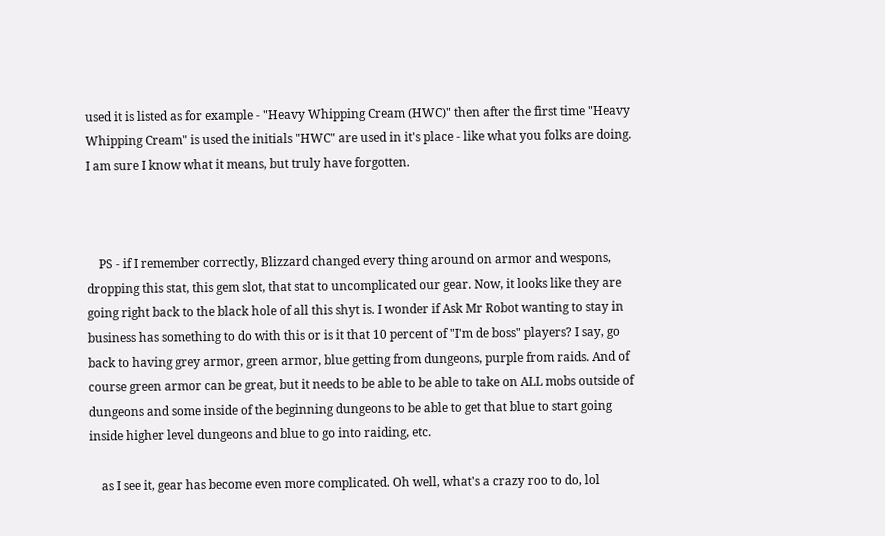used it is listed as for example - "Heavy Whipping Cream (HWC)" then after the first time "Heavy Whipping Cream" is used the initials "HWC" are used in it's place - like what you folks are doing. I am sure I know what it means, but truly have forgotten.



    PS - if I remember correctly, Blizzard changed every thing around on armor and wespons, dropping this stat, this gem slot, that stat to uncomplicated our gear. Now, it looks like they are going right back to the black hole of all this shyt is. I wonder if Ask Mr Robot wanting to stay in business has something to do with this or is it that 10 percent of "I'm de boss" players? I say, go back to having grey armor, green armor, blue getting from dungeons, purple from raids. And of course green armor can be great, but it needs to be able to be able to take on ALL mobs outside of dungeons and some inside of the beginning dungeons to be able to get that blue to start going inside higher level dungeons and blue to go into raiding, etc.

    as I see it, gear has become even more complicated. Oh well, what's a crazy roo to do, lol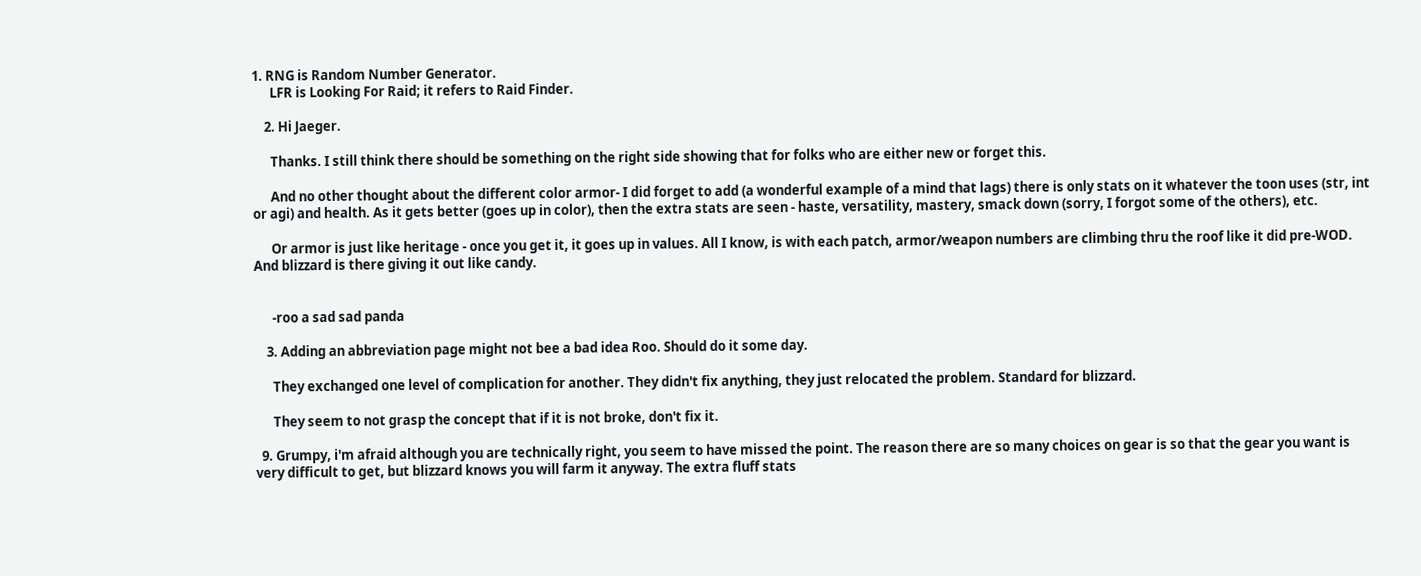1. RNG is Random Number Generator.
      LFR is Looking For Raid; it refers to Raid Finder.

    2. Hi Jaeger.

      Thanks. I still think there should be something on the right side showing that for folks who are either new or forget this.

      And no other thought about the different color armor- I did forget to add (a wonderful example of a mind that lags) there is only stats on it whatever the toon uses (str, int or agi) and health. As it gets better (goes up in color), then the extra stats are seen - haste, versatility, mastery, smack down (sorry, I forgot some of the others), etc.

      Or armor is just like heritage - once you get it, it goes up in values. All I know, is with each patch, armor/weapon numbers are climbing thru the roof like it did pre-WOD. And blizzard is there giving it out like candy.


      -roo a sad sad panda

    3. Adding an abbreviation page might not bee a bad idea Roo. Should do it some day.

      They exchanged one level of complication for another. They didn't fix anything, they just relocated the problem. Standard for blizzard.

      They seem to not grasp the concept that if it is not broke, don't fix it.

  9. Grumpy, i'm afraid although you are technically right, you seem to have missed the point. The reason there are so many choices on gear is so that the gear you want is very difficult to get, but blizzard knows you will farm it anyway. The extra fluff stats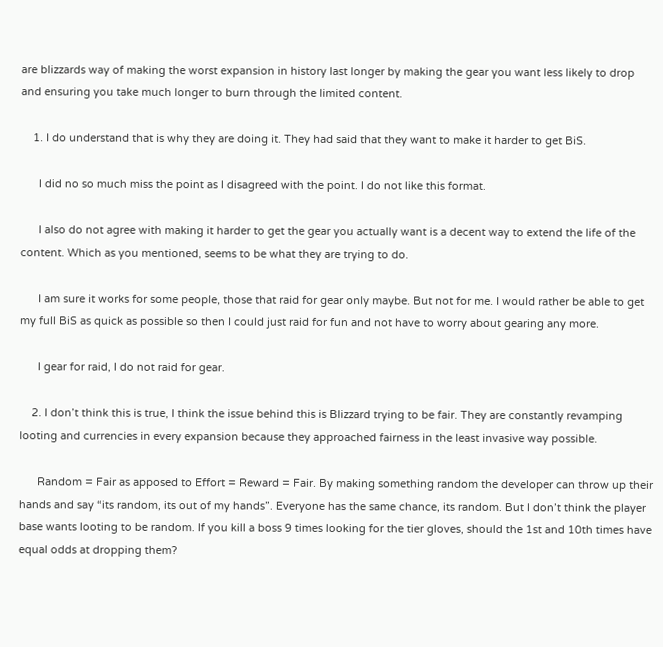are blizzards way of making the worst expansion in history last longer by making the gear you want less likely to drop and ensuring you take much longer to burn through the limited content.

    1. I do understand that is why they are doing it. They had said that they want to make it harder to get BiS.

      I did no so much miss the point as I disagreed with the point. I do not like this format.

      I also do not agree with making it harder to get the gear you actually want is a decent way to extend the life of the content. Which as you mentioned, seems to be what they are trying to do.

      I am sure it works for some people, those that raid for gear only maybe. But not for me. I would rather be able to get my full BiS as quick as possible so then I could just raid for fun and not have to worry about gearing any more.

      I gear for raid, I do not raid for gear.

    2. I don’t think this is true, I think the issue behind this is Blizzard trying to be fair. They are constantly revamping looting and currencies in every expansion because they approached fairness in the least invasive way possible.

      Random = Fair as apposed to Effort = Reward = Fair. By making something random the developer can throw up their hands and say “its random, its out of my hands”. Everyone has the same chance, its random. But I don’t think the player base wants looting to be random. If you kill a boss 9 times looking for the tier gloves, should the 1st and 10th times have equal odds at dropping them?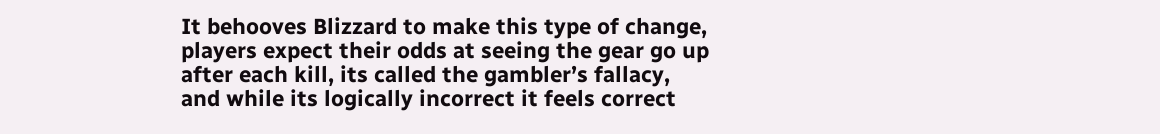It behooves Blizzard to make this type of change, players expect their odds at seeing the gear go up after each kill, its called the gambler’s fallacy, and while its logically incorrect it feels correct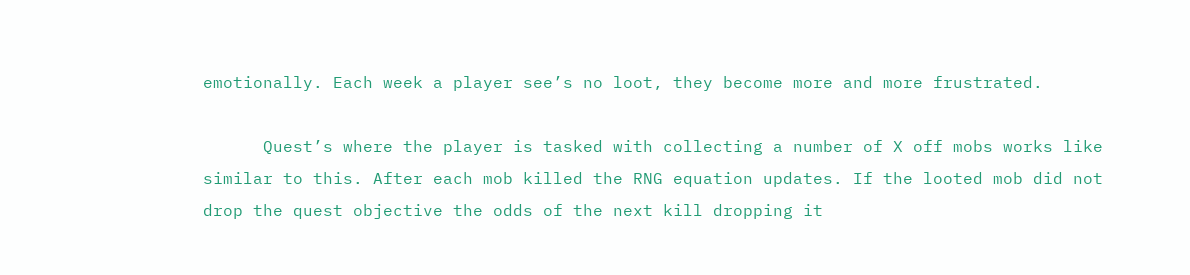emotionally. Each week a player see’s no loot, they become more and more frustrated.

      Quest’s where the player is tasked with collecting a number of X off mobs works like similar to this. After each mob killed the RNG equation updates. If the looted mob did not drop the quest objective the odds of the next kill dropping it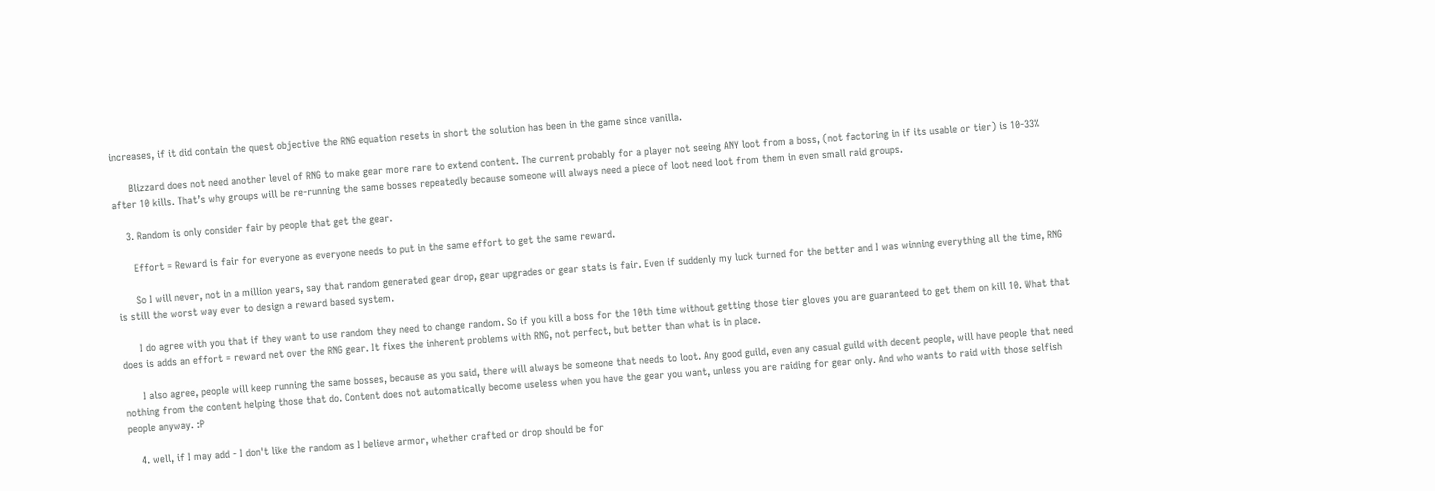increases, if it did contain the quest objective the RNG equation resets in short the solution has been in the game since vanilla.

      Blizzard does not need another level of RNG to make gear more rare to extend content. The current probably for a player not seeing ANY loot from a boss, (not factoring in if its usable or tier) is 10-33% after 10 kills. That’s why groups will be re-running the same bosses repeatedly because someone will always need a piece of loot need loot from them in even small raid groups.

    3. Random is only consider fair by people that get the gear.

      Effort = Reward is fair for everyone as everyone needs to put in the same effort to get the same reward.

      So I will never, not in a million years, say that random generated gear drop, gear upgrades or gear stats is fair. Even if suddenly my luck turned for the better and I was winning everything all the time, RNG is still the worst way ever to design a reward based system.

      I do agree with you that if they want to use random they need to change random. So if you kill a boss for the 10th time without getting those tier gloves you are guaranteed to get them on kill 10. What that does is adds an effort = reward net over the RNG gear. It fixes the inherent problems with RNG, not perfect, but better than what is in place.

      I also agree, people will keep running the same bosses, because as you said, there will always be someone that needs to loot. Any good guild, even any casual guild with decent people, will have people that need nothing from the content helping those that do. Content does not automatically become useless when you have the gear you want, unless you are raiding for gear only. And who wants to raid with those selfish people anyway. :P

    4. well, if I may add - I don't like the random as I believe armor, whether crafted or drop should be for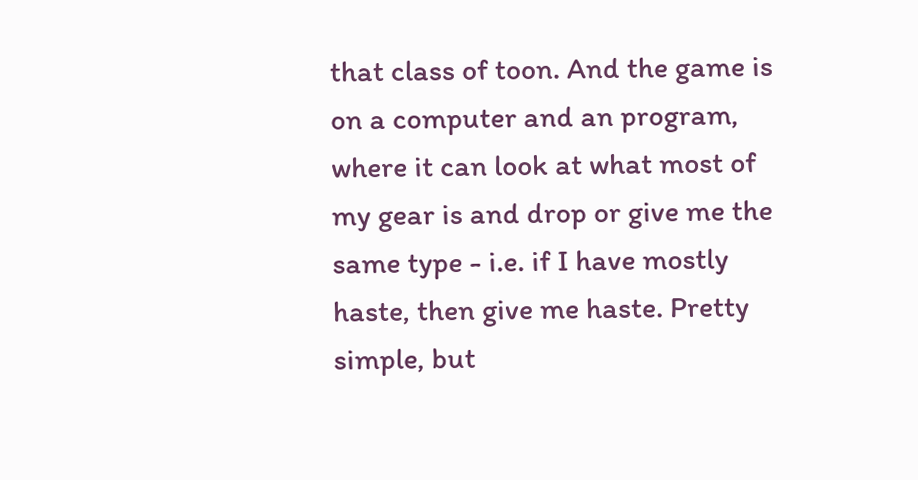that class of toon. And the game is on a computer and an program, where it can look at what most of my gear is and drop or give me the same type - i.e. if I have mostly haste, then give me haste. Pretty simple, but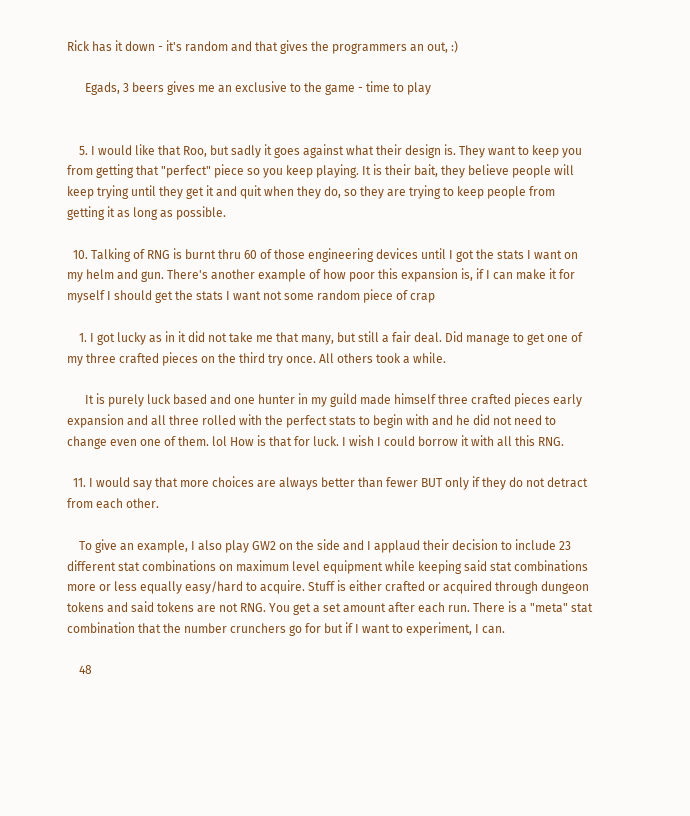Rick has it down - it's random and that gives the programmers an out, :)

      Egads, 3 beers gives me an exclusive to the game - time to play


    5. I would like that Roo, but sadly it goes against what their design is. They want to keep you from getting that "perfect" piece so you keep playing. It is their bait, they believe people will keep trying until they get it and quit when they do, so they are trying to keep people from getting it as long as possible.

  10. Talking of RNG is burnt thru 60 of those engineering devices until I got the stats I want on my helm and gun. There's another example of how poor this expansion is, if I can make it for myself I should get the stats I want not some random piece of crap

    1. I got lucky as in it did not take me that many, but still a fair deal. Did manage to get one of my three crafted pieces on the third try once. All others took a while.

      It is purely luck based and one hunter in my guild made himself three crafted pieces early expansion and all three rolled with the perfect stats to begin with and he did not need to change even one of them. lol How is that for luck. I wish I could borrow it with all this RNG.

  11. I would say that more choices are always better than fewer BUT only if they do not detract from each other.

    To give an example, I also play GW2 on the side and I applaud their decision to include 23 different stat combinations on maximum level equipment while keeping said stat combinations more or less equally easy/hard to acquire. Stuff is either crafted or acquired through dungeon tokens and said tokens are not RNG. You get a set amount after each run. There is a "meta" stat combination that the number crunchers go for but if I want to experiment, I can.

    48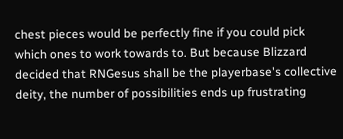chest pieces would be perfectly fine if you could pick which ones to work towards to. But because Blizzard decided that RNGesus shall be the playerbase's collective deity, the number of possibilities ends up frustrating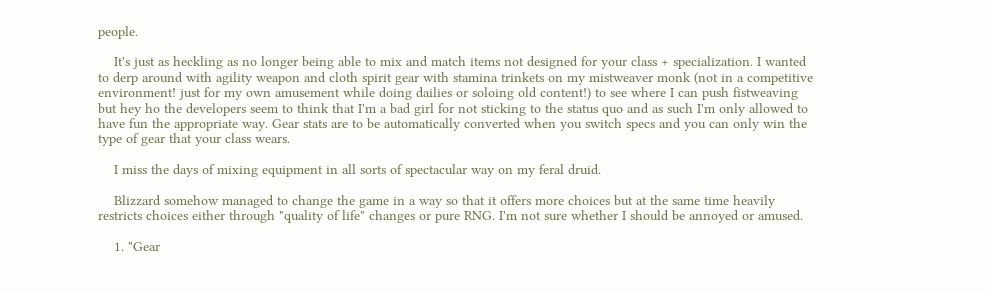people.

    It's just as heckling as no longer being able to mix and match items not designed for your class + specialization. I wanted to derp around with agility weapon and cloth spirit gear with stamina trinkets on my mistweaver monk (not in a competitive environment! just for my own amusement while doing dailies or soloing old content!) to see where I can push fistweaving but hey ho the developers seem to think that I'm a bad girl for not sticking to the status quo and as such I'm only allowed to have fun the appropriate way. Gear stats are to be automatically converted when you switch specs and you can only win the type of gear that your class wears.

    I miss the days of mixing equipment in all sorts of spectacular way on my feral druid.

    Blizzard somehow managed to change the game in a way so that it offers more choices but at the same time heavily restricts choices either through "quality of life" changes or pure RNG. I'm not sure whether I should be annoyed or amused.

    1. "Gear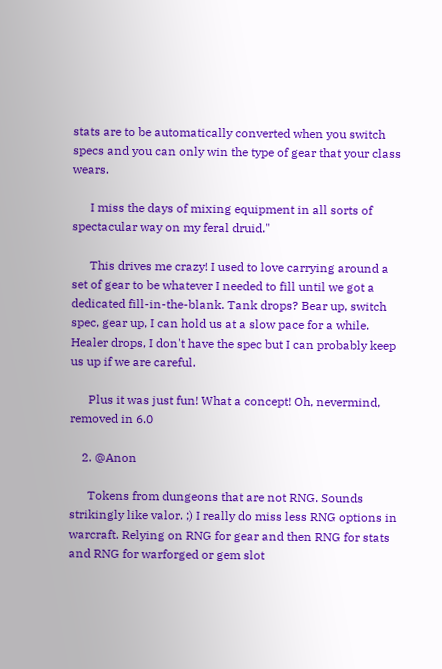stats are to be automatically converted when you switch specs and you can only win the type of gear that your class wears.

      I miss the days of mixing equipment in all sorts of spectacular way on my feral druid."

      This drives me crazy! I used to love carrying around a set of gear to be whatever I needed to fill until we got a dedicated fill-in-the-blank. Tank drops? Bear up, switch spec, gear up, I can hold us at a slow pace for a while. Healer drops, I don't have the spec but I can probably keep us up if we are careful.

      Plus it was just fun! What a concept! Oh, nevermind, removed in 6.0

    2. @Anon

      Tokens from dungeons that are not RNG. Sounds strikingly like valor. ;) I really do miss less RNG options in warcraft. Relying on RNG for gear and then RNG for stats and RNG for warforged or gem slot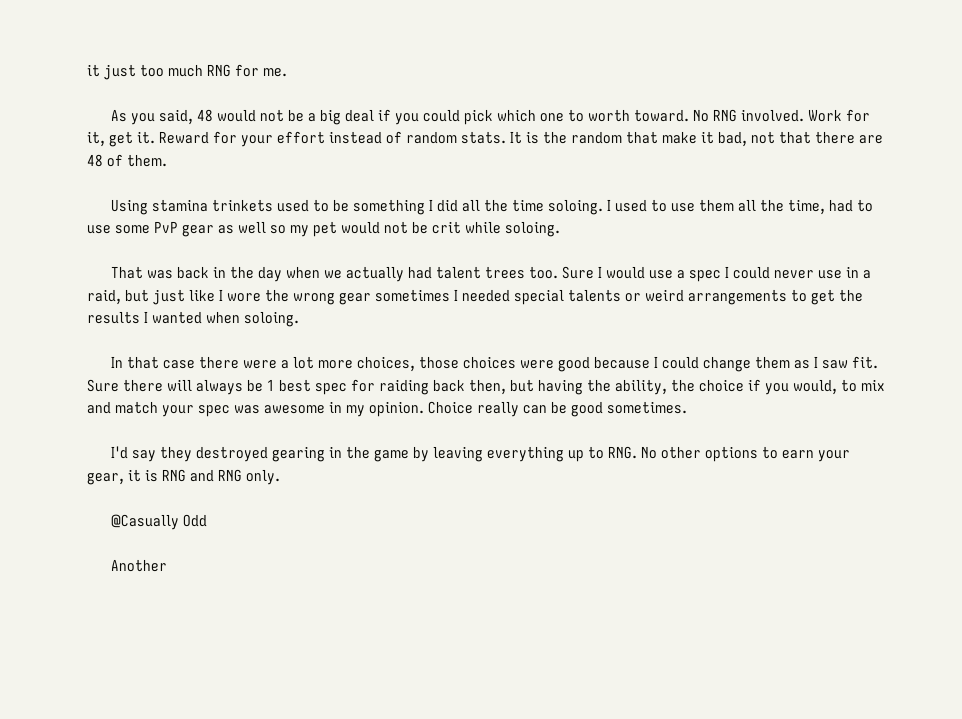it just too much RNG for me.

      As you said, 48 would not be a big deal if you could pick which one to worth toward. No RNG involved. Work for it, get it. Reward for your effort instead of random stats. It is the random that make it bad, not that there are 48 of them.

      Using stamina trinkets used to be something I did all the time soloing. I used to use them all the time, had to use some PvP gear as well so my pet would not be crit while soloing.

      That was back in the day when we actually had talent trees too. Sure I would use a spec I could never use in a raid, but just like I wore the wrong gear sometimes I needed special talents or weird arrangements to get the results I wanted when soloing.

      In that case there were a lot more choices, those choices were good because I could change them as I saw fit. Sure there will always be 1 best spec for raiding back then, but having the ability, the choice if you would, to mix and match your spec was awesome in my opinion. Choice really can be good sometimes.

      I'd say they destroyed gearing in the game by leaving everything up to RNG. No other options to earn your gear, it is RNG and RNG only.

      @Casually Odd

      Another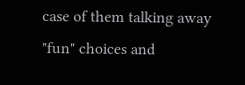case of them talking away "fun" choices and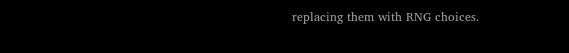replacing them with RNG choices.